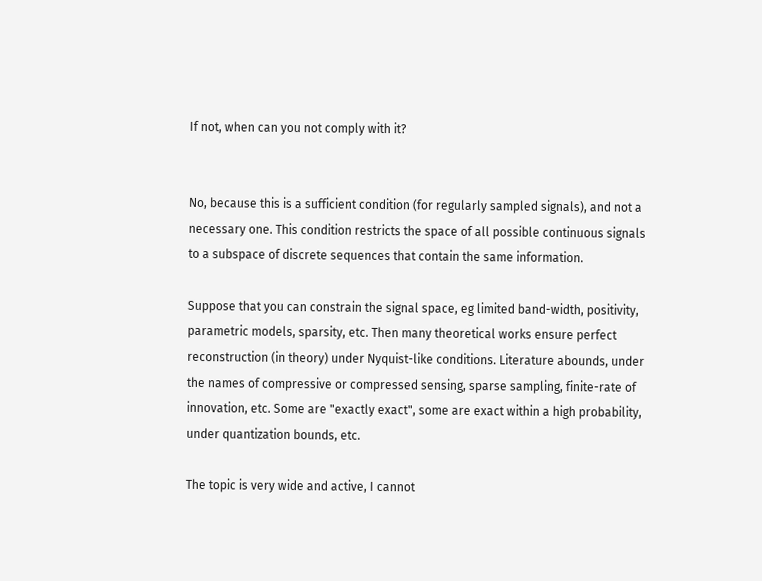If not, when can you not comply with it?


No, because this is a sufficient condition (for regularly sampled signals), and not a necessary one. This condition restricts the space of all possible continuous signals to a subspace of discrete sequences that contain the same information.

Suppose that you can constrain the signal space, eg limited band-width, positivity, parametric models, sparsity, etc. Then many theoretical works ensure perfect reconstruction (in theory) under Nyquist-like conditions. Literature abounds, under the names of compressive or compressed sensing, sparse sampling, finite-rate of innovation, etc. Some are "exactly exact", some are exact within a high probability, under quantization bounds, etc.

The topic is very wide and active, I cannot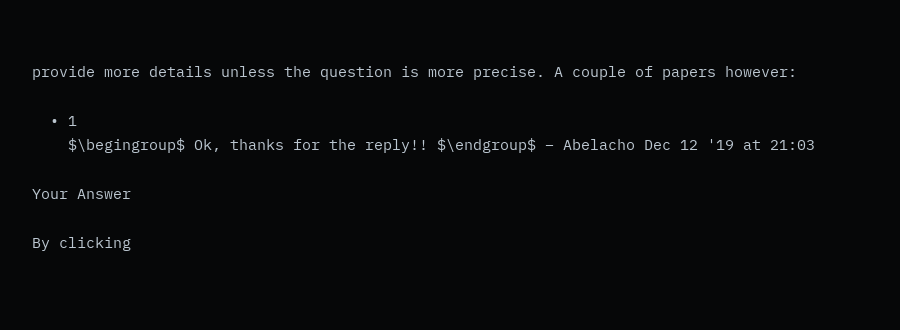provide more details unless the question is more precise. A couple of papers however:

  • 1
    $\begingroup$ Ok, thanks for the reply!! $\endgroup$ – Abelacho Dec 12 '19 at 21:03

Your Answer

By clicking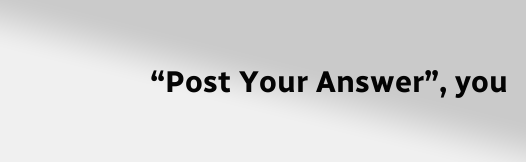“Post Your Answer”, you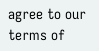agree to our terms of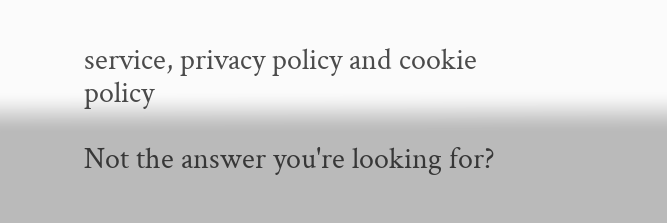service, privacy policy and cookie policy

Not the answer you're looking for?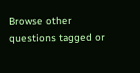Browse other questions tagged or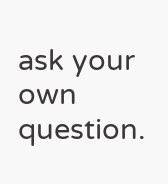ask your own question.